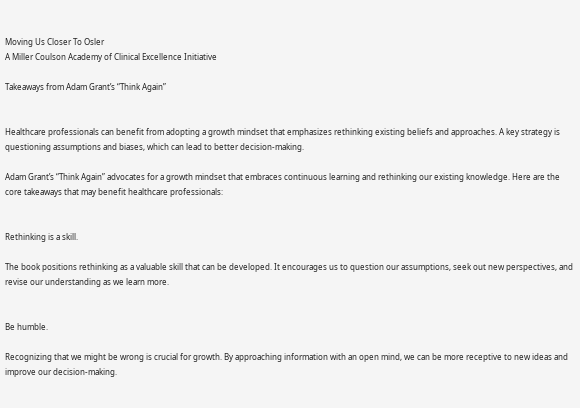Moving Us Closer To Osler
A Miller Coulson Academy of Clinical Excellence Initiative

Takeaways from Adam Grant’s “Think Again”


Healthcare professionals can benefit from adopting a growth mindset that emphasizes rethinking existing beliefs and approaches. A key strategy is questioning assumptions and biases, which can lead to better decision-making.

Adam Grant’s “Think Again” advocates for a growth mindset that embraces continuous learning and rethinking our existing knowledge. Here are the core takeaways that may benefit healthcare professionals:


Rethinking is a skill.

The book positions rethinking as a valuable skill that can be developed. It encourages us to question our assumptions, seek out new perspectives, and revise our understanding as we learn more.


Be humble.

Recognizing that we might be wrong is crucial for growth. By approaching information with an open mind, we can be more receptive to new ideas and improve our decision-making.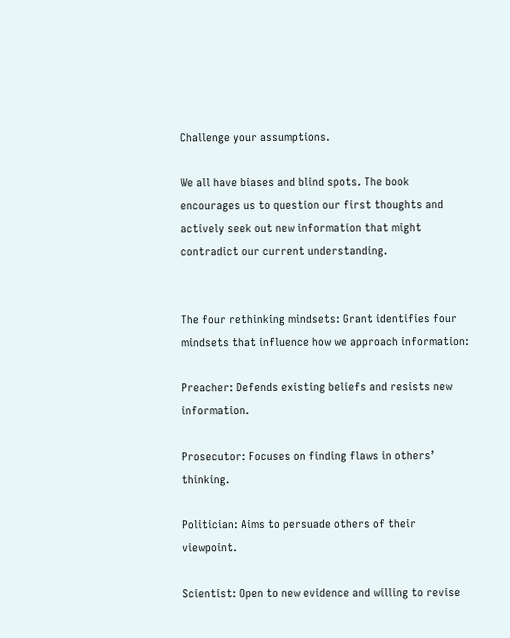Challenge your assumptions.

We all have biases and blind spots. The book encourages us to question our first thoughts and actively seek out new information that might contradict our current understanding.


The four rethinking mindsets: Grant identifies four mindsets that influence how we approach information:

Preacher: Defends existing beliefs and resists new information.

Prosecutor: Focuses on finding flaws in others’ thinking.

Politician: Aims to persuade others of their viewpoint.

Scientist: Open to new evidence and willing to revise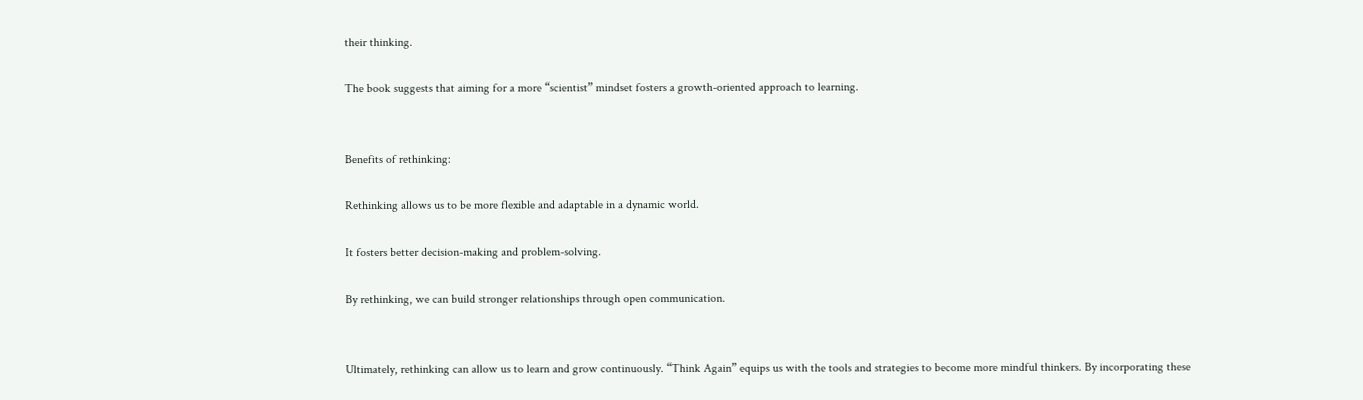their thinking.

The book suggests that aiming for a more “scientist” mindset fosters a growth-oriented approach to learning.


Benefits of rethinking:

Rethinking allows us to be more flexible and adaptable in a dynamic world.

It fosters better decision-making and problem-solving.

By rethinking, we can build stronger relationships through open communication.


Ultimately, rethinking can allow us to learn and grow continuously. “Think Again” equips us with the tools and strategies to become more mindful thinkers. By incorporating these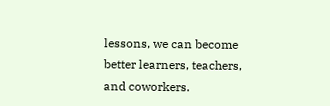lessons, we can become better learners, teachers, and coworkers.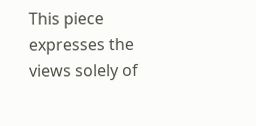This piece expresses the views solely of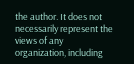the author. It does not necessarily represent the views of any organization, including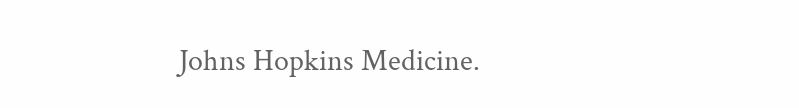Johns Hopkins Medicine.